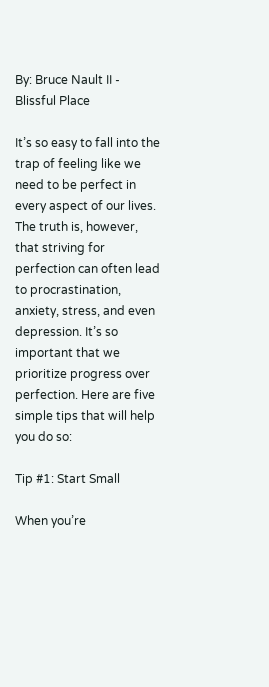By: Bruce Nault II - Blissful Place

It’s so easy to fall into the trap of feeling like we need to be perfect in every aspect of our lives. The truth is, however, that striving for perfection can often lead to procrastination, anxiety, stress, and even depression. It’s so important that we prioritize progress over perfection. Here are five simple tips that will help you do so:

Tip #1: Start Small

When you’re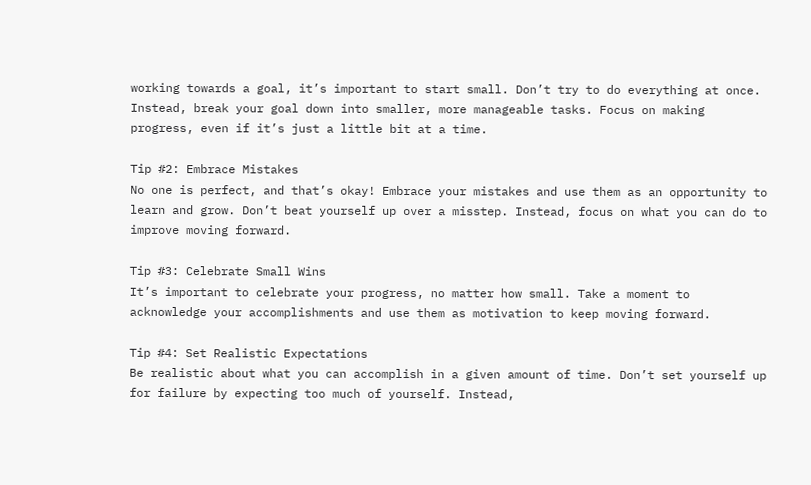working towards a goal, it’s important to start small. Don’t try to do everything at once. Instead, break your goal down into smaller, more manageable tasks. Focus on making progress, even if it’s just a little bit at a time.

Tip #2: Embrace Mistakes
No one is perfect, and that’s okay! Embrace your mistakes and use them as an opportunity to learn and grow. Don’t beat yourself up over a misstep. Instead, focus on what you can do to improve moving forward.

Tip #3: Celebrate Small Wins
It’s important to celebrate your progress, no matter how small. Take a moment to acknowledge your accomplishments and use them as motivation to keep moving forward.

Tip #4: Set Realistic Expectations
Be realistic about what you can accomplish in a given amount of time. Don’t set yourself up for failure by expecting too much of yourself. Instead,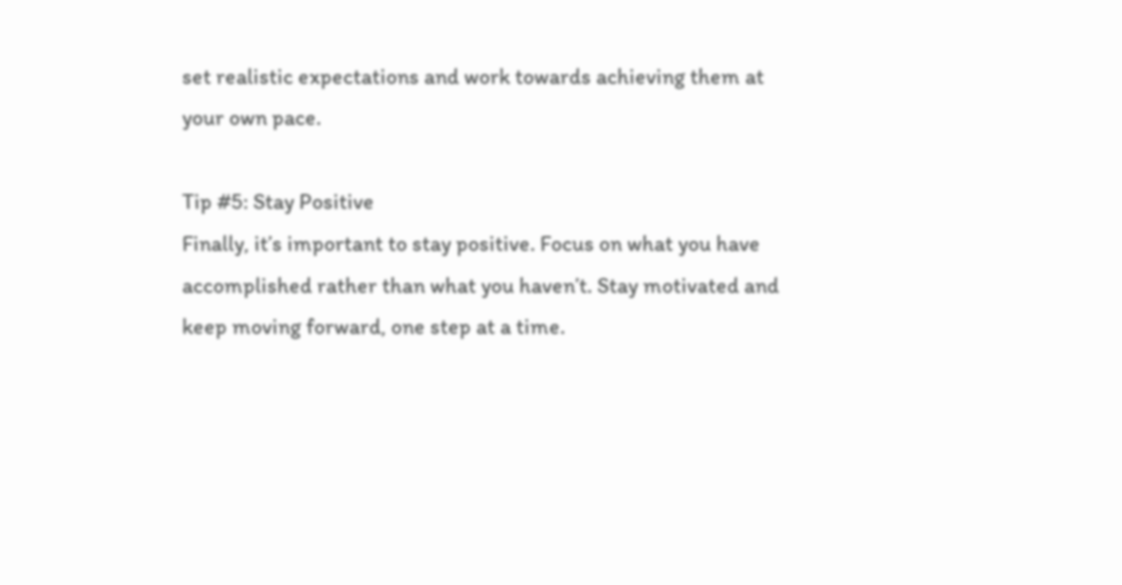set realistic expectations and work towards achieving them at your own pace.

Tip #5: Stay Positive
Finally, it’s important to stay positive. Focus on what you have accomplished rather than what you haven’t. Stay motivated and keep moving forward, one step at a time.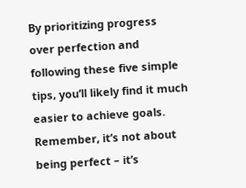By prioritizing progress over perfection and following these five simple tips, you’ll likely find it much easier to achieve goals. Remember, it’s not about being perfect – it’s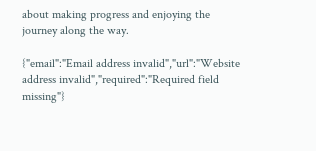about making progress and enjoying the journey along the way.

{"email":"Email address invalid","url":"Website address invalid","required":"Required field missing"}